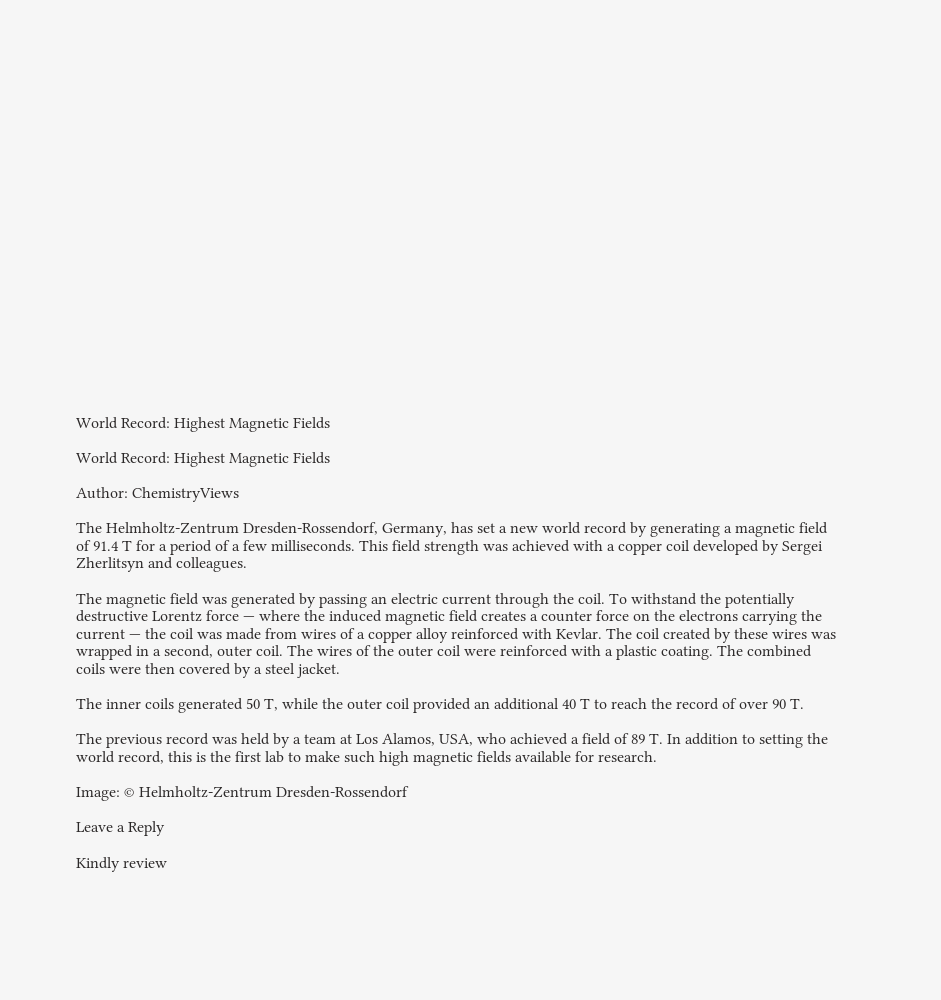World Record: Highest Magnetic Fields

World Record: Highest Magnetic Fields

Author: ChemistryViews

The Helmholtz-Zentrum Dresden-Rossendorf, Germany, has set a new world record by generating a magnetic field of 91.4 T for a period of a few milliseconds. This field strength was achieved with a copper coil developed by Sergei Zherlitsyn and colleagues.

The magnetic field was generated by passing an electric current through the coil. To withstand the potentially destructive Lorentz force — where the induced magnetic field creates a counter force on the electrons carrying the current — the coil was made from wires of a copper alloy reinforced with Kevlar. The coil created by these wires was wrapped in a second, outer coil. The wires of the outer coil were reinforced with a plastic coating. The combined coils were then covered by a steel jacket.

The inner coils generated 50 T, while the outer coil provided an additional 40 T to reach the record of over 90 T.

The previous record was held by a team at Los Alamos, USA, who achieved a field of 89 T. In addition to setting the world record, this is the first lab to make such high magnetic fields available for research.

Image: © Helmholtz-Zentrum Dresden-Rossendorf

Leave a Reply

Kindly review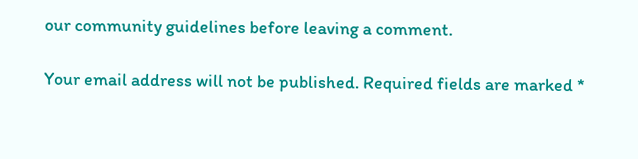our community guidelines before leaving a comment.

Your email address will not be published. Required fields are marked *